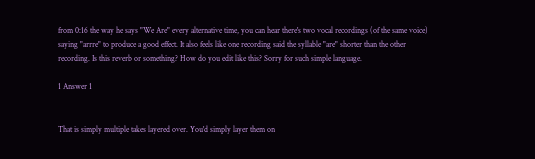from 0:16 the way he says "We Are" every alternative time, you can hear there's two vocal recordings (of the same voice) saying "arrre" to produce a good effect. It also feels like one recording said the syllable "are" shorter than the other recording. Is this reverb or something? How do you edit like this? Sorry for such simple language.

1 Answer 1


That is simply multiple takes layered over. You'd simply layer them on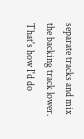separate tracks and mix the backing track lower. That's how I'd do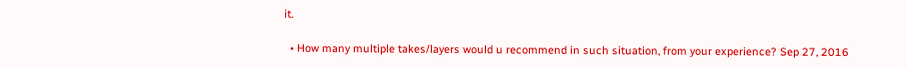it.

  • How many multiple takes/layers would u recommend in such situation, from your experience? Sep 27, 2016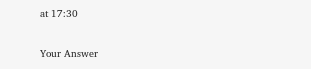at 17:30

Your Answer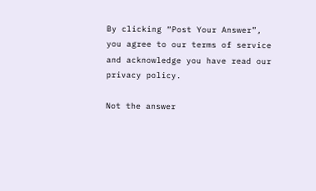By clicking “Post Your Answer”, you agree to our terms of service and acknowledge you have read our privacy policy.

Not the answer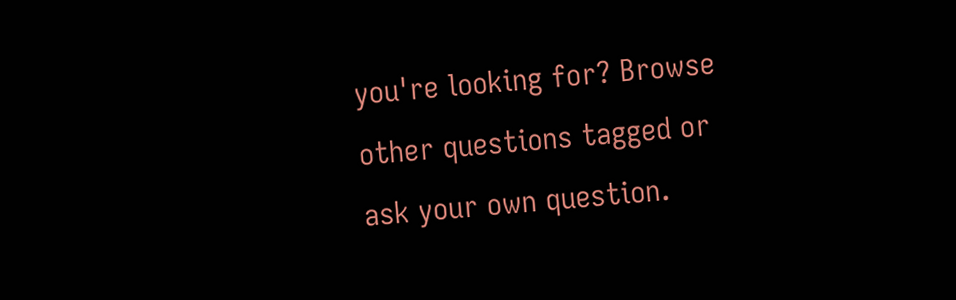you're looking for? Browse other questions tagged or ask your own question.